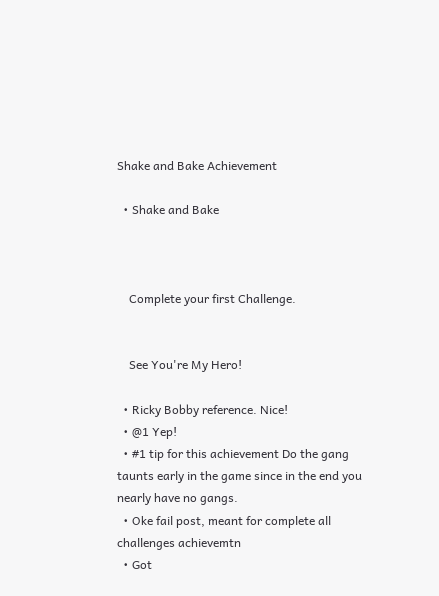Shake and Bake Achievement

  • Shake and Bake



    Complete your first Challenge.


    See You're My Hero!

  • Ricky Bobby reference. Nice!
  • @1 Yep!
  • #1 tip for this achievement Do the gang taunts early in the game since in the end you nearly have no gangs.
  • Oke fail post, meant for complete all challenges achievemtn
  • Got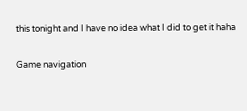this tonight and I have no idea what I did to get it haha

Game navigation